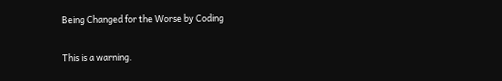Being Changed for the Worse by Coding

This is a warning.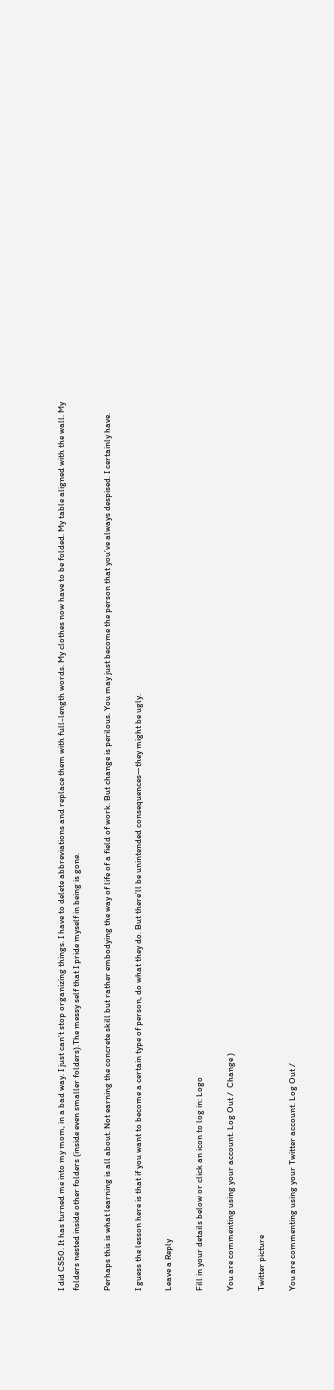I did CS50. It has turned me into my mom, in a bad way. I just can’t stop organizing things. I have to delete abbreviations and replace them with full-length words. My clothes now have to be folded. My table aligned with the wall. My folders nested inside other folders (inside even smaller folders).The messy self that I pride myself in being is gone.

Perhaps this is what learning is all about. Not earning the concrete skill but rather embodying the way of life of a field of work. But change is perilous. You may just become the person that you’ve always despised. I certainly have.

I guess the lesson here is that if you want to become a certain type of person, do what they do. But there’ll be unintended consequences—they might be ugly.

Leave a Reply

Fill in your details below or click an icon to log in: Logo

You are commenting using your account. Log Out /  Change )

Twitter picture

You are commenting using your Twitter account. Log Out /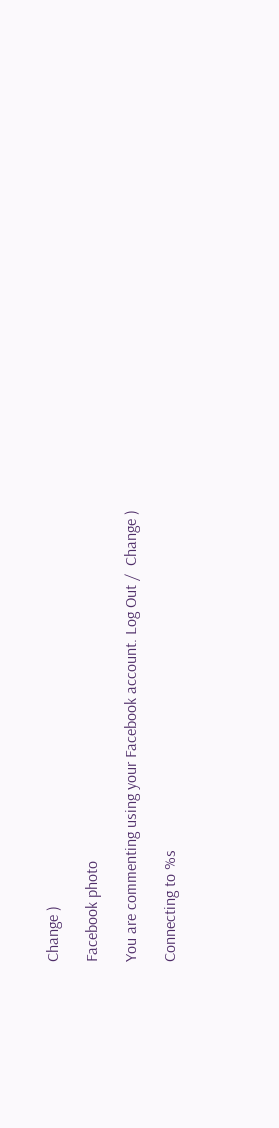Change )

Facebook photo

You are commenting using your Facebook account. Log Out /  Change )

Connecting to %s